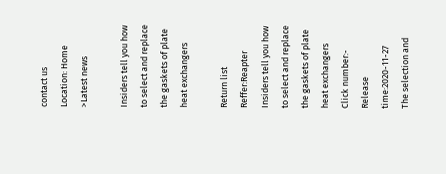contact us
Location: Home >Latest news

Insiders tell you how to select and replace the gaskets of plate heat exchangers

Return list Reffer:Reapter
Insiders tell you how to select and replace the gaskets of plate heat exchangers
Click number:- Release time:2020-11-27
The selection and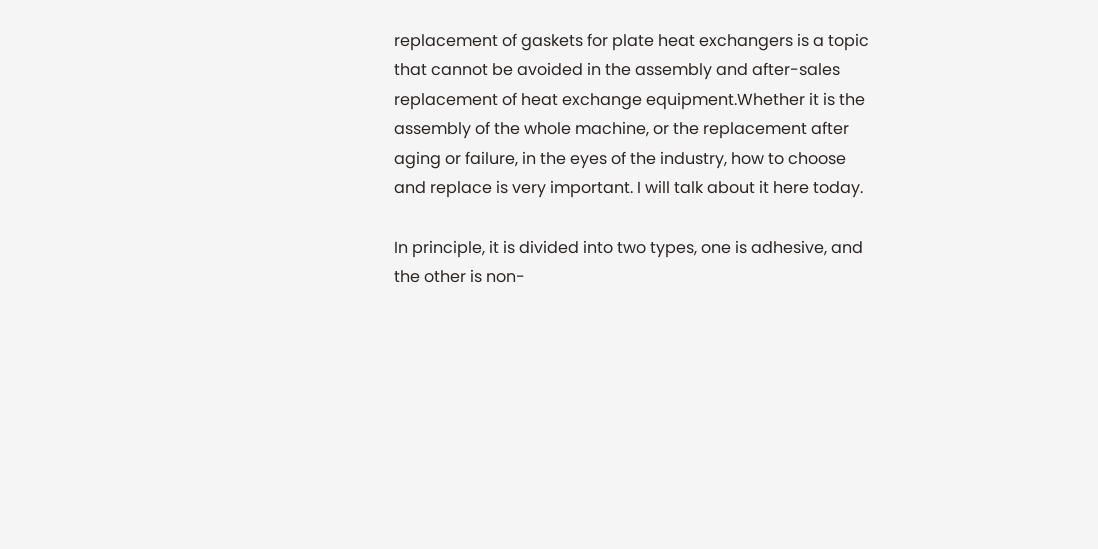replacement of gaskets for plate heat exchangers is a topic that cannot be avoided in the assembly and after-sales replacement of heat exchange equipment.Whether it is the assembly of the whole machine, or the replacement after aging or failure, in the eyes of the industry, how to choose and replace is very important. I will talk about it here today.

In principle, it is divided into two types, one is adhesive, and the other is non-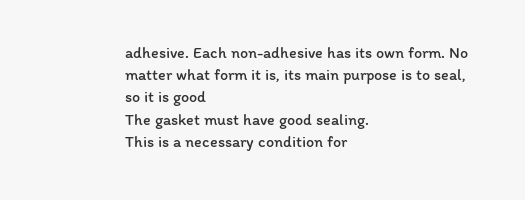adhesive. Each non-adhesive has its own form. No matter what form it is, its main purpose is to seal, so it is good
The gasket must have good sealing.
This is a necessary condition for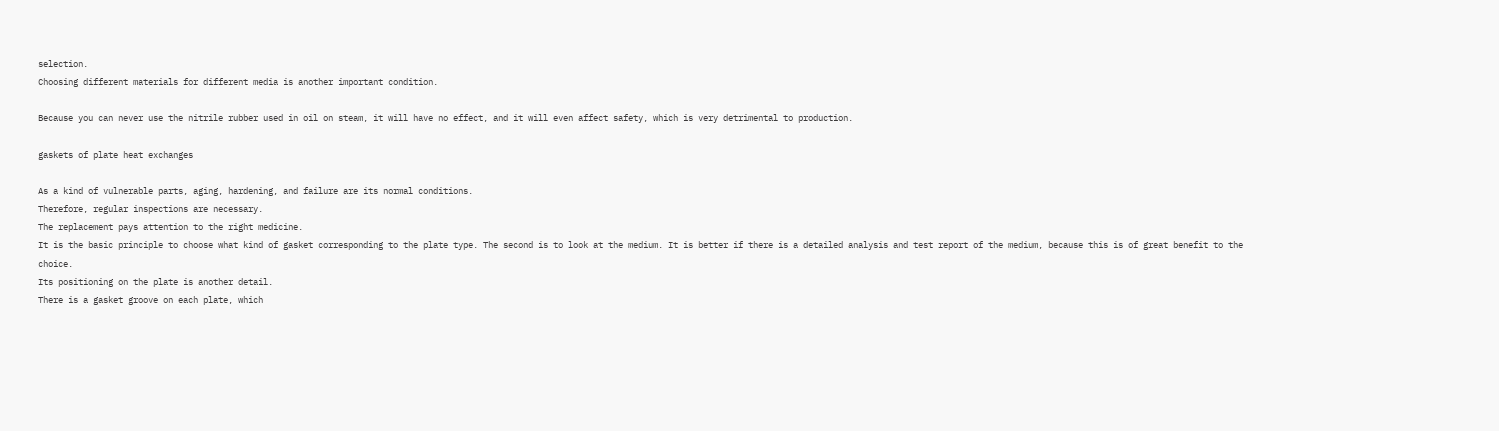selection.
Choosing different materials for different media is another important condition.

Because you can never use the nitrile rubber used in oil on steam, it will have no effect, and it will even affect safety, which is very detrimental to production.

gaskets of plate heat exchanges

As a kind of vulnerable parts, aging, hardening, and failure are its normal conditions.
Therefore, regular inspections are necessary.
The replacement pays attention to the right medicine.
It is the basic principle to choose what kind of gasket corresponding to the plate type. The second is to look at the medium. It is better if there is a detailed analysis and test report of the medium, because this is of great benefit to the choice.
Its positioning on the plate is another detail.
There is a gasket groove on each plate, which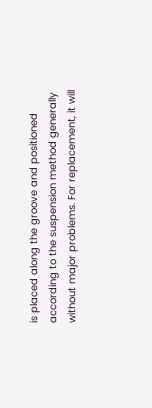is placed along the groove and positioned according to the suspension method generally without major problems. For replacement, it will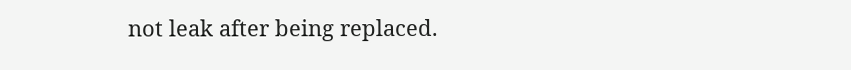not leak after being replaced.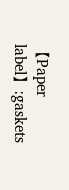【Paper label】:gaskets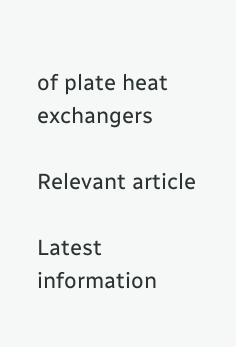of plate heat exchangers

Relevant article

Latest information